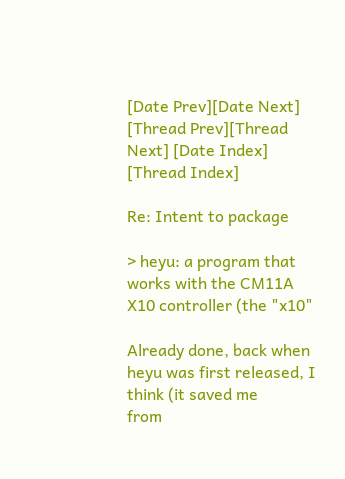[Date Prev][Date Next] [Thread Prev][Thread Next] [Date Index] [Thread Index]

Re: Intent to package

> heyu: a program that works with the CM11A X10 controller (the "x10"

Already done, back when heyu was first released, I think (it saved me
from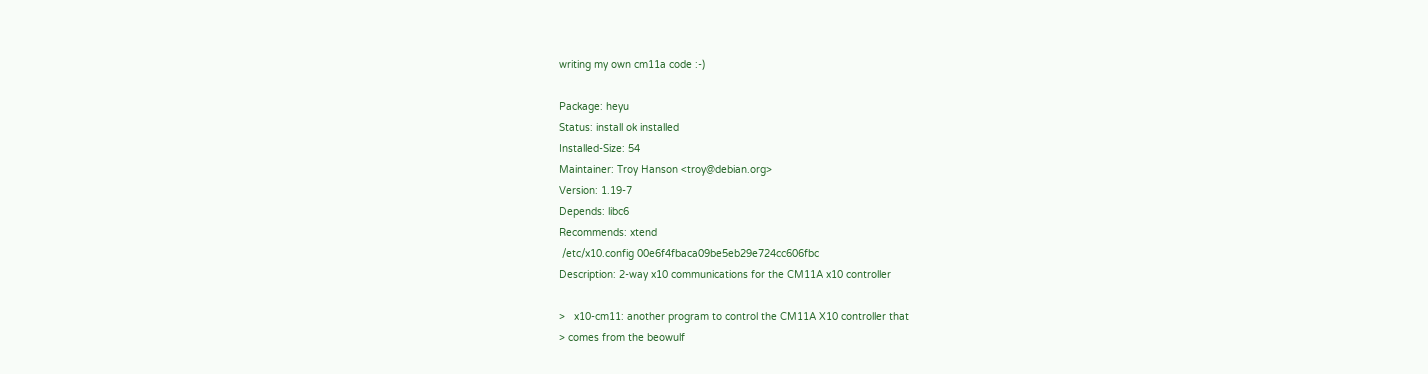writing my own cm11a code :-)

Package: heyu
Status: install ok installed
Installed-Size: 54
Maintainer: Troy Hanson <troy@debian.org>
Version: 1.19-7
Depends: libc6
Recommends: xtend
 /etc/x10.config 00e6f4fbaca09be5eb29e724cc606fbc
Description: 2-way x10 communications for the CM11A x10 controller

>   x10-cm11: another program to control the CM11A X10 controller that
> comes from the beowulf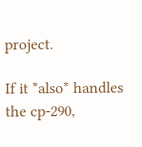project.

If it *also* handles the cp-290,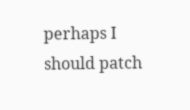perhaps I should patch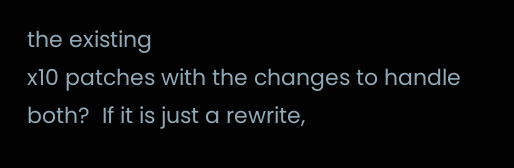the existing
x10 patches with the changes to handle both?  If it is just a rewrite,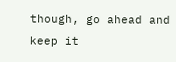though, go ahead and keep it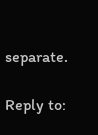separate.

Reply to: